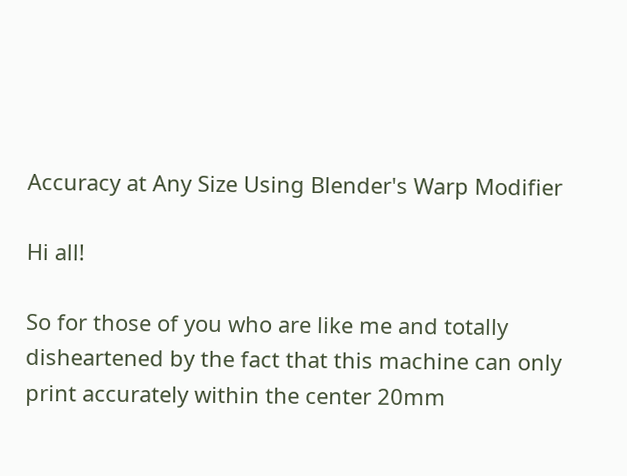Accuracy at Any Size Using Blender's Warp Modifier

Hi all!

So for those of you who are like me and totally disheartened by the fact that this machine can only print accurately within the center 20mm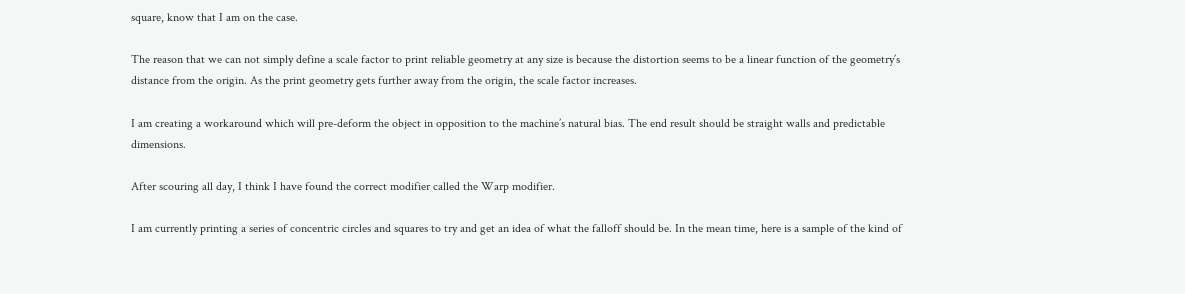square, know that I am on the case.

The reason that we can not simply define a scale factor to print reliable geometry at any size is because the distortion seems to be a linear function of the geometry’s distance from the origin. As the print geometry gets further away from the origin, the scale factor increases.

I am creating a workaround which will pre-deform the object in opposition to the machine’s natural bias. The end result should be straight walls and predictable dimensions.

After scouring all day, I think I have found the correct modifier called the Warp modifier.

I am currently printing a series of concentric circles and squares to try and get an idea of what the falloff should be. In the mean time, here is a sample of the kind of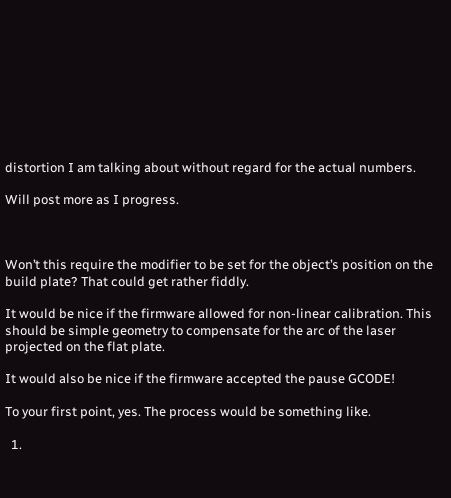distortion I am talking about without regard for the actual numbers.

Will post more as I progress.



Won’t this require the modifier to be set for the object’s position on the build plate? That could get rather fiddly.

It would be nice if the firmware allowed for non-linear calibration. This should be simple geometry to compensate for the arc of the laser projected on the flat plate.

It would also be nice if the firmware accepted the pause GCODE!

To your first point, yes. The process would be something like.

  1.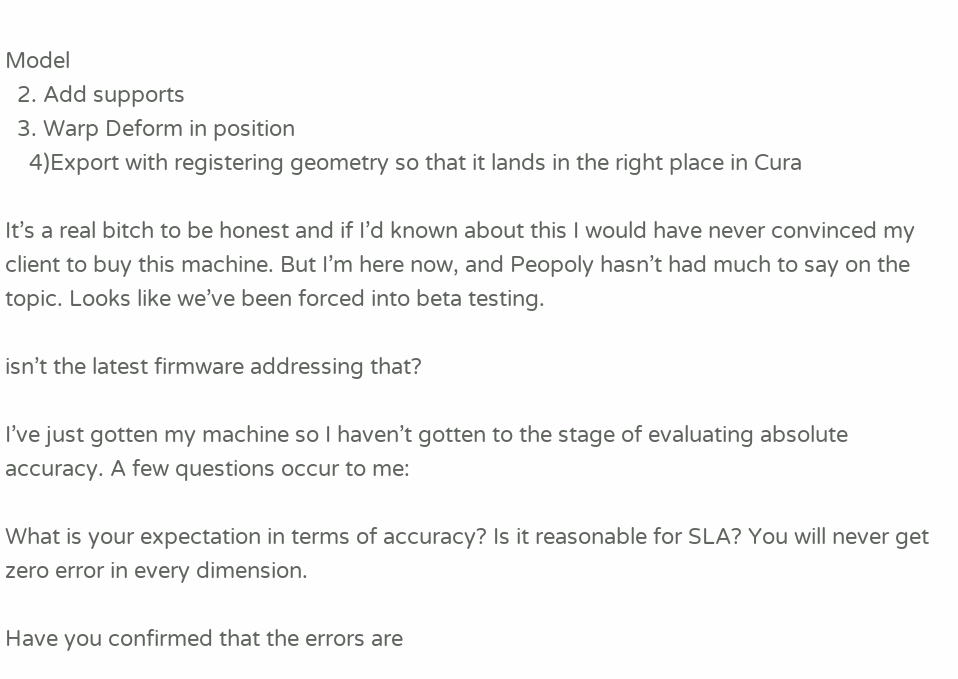Model
  2. Add supports
  3. Warp Deform in position
    4)Export with registering geometry so that it lands in the right place in Cura

It’s a real bitch to be honest and if I’d known about this I would have never convinced my client to buy this machine. But I’m here now, and Peopoly hasn’t had much to say on the topic. Looks like we’ve been forced into beta testing.

isn’t the latest firmware addressing that?

I’ve just gotten my machine so I haven’t gotten to the stage of evaluating absolute accuracy. A few questions occur to me:

What is your expectation in terms of accuracy? Is it reasonable for SLA? You will never get zero error in every dimension.

Have you confirmed that the errors are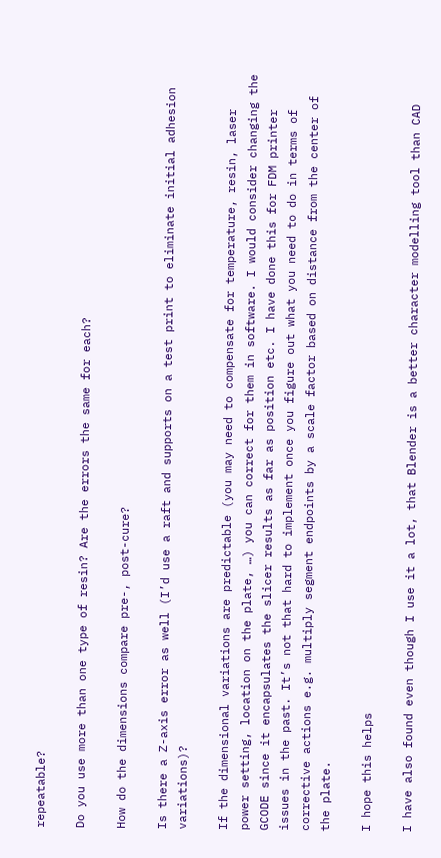repeatable?

Do you use more than one type of resin? Are the errors the same for each?

How do the dimensions compare pre-, post-cure?

Is there a Z-axis error as well (I’d use a raft and supports on a test print to eliminate initial adhesion variations)?

If the dimensional variations are predictable (you may need to compensate for temperature, resin, laser power setting, location on the plate, …) you can correct for them in software. I would consider changing the GCODE since it encapsulates the slicer results as far as position etc. I have done this for FDM printer issues in the past. It’s not that hard to implement once you figure out what you need to do in terms of corrective actions e.g. multiply segment endpoints by a scale factor based on distance from the center of the plate.

I hope this helps

I have also found even though I use it a lot, that Blender is a better character modelling tool than CAD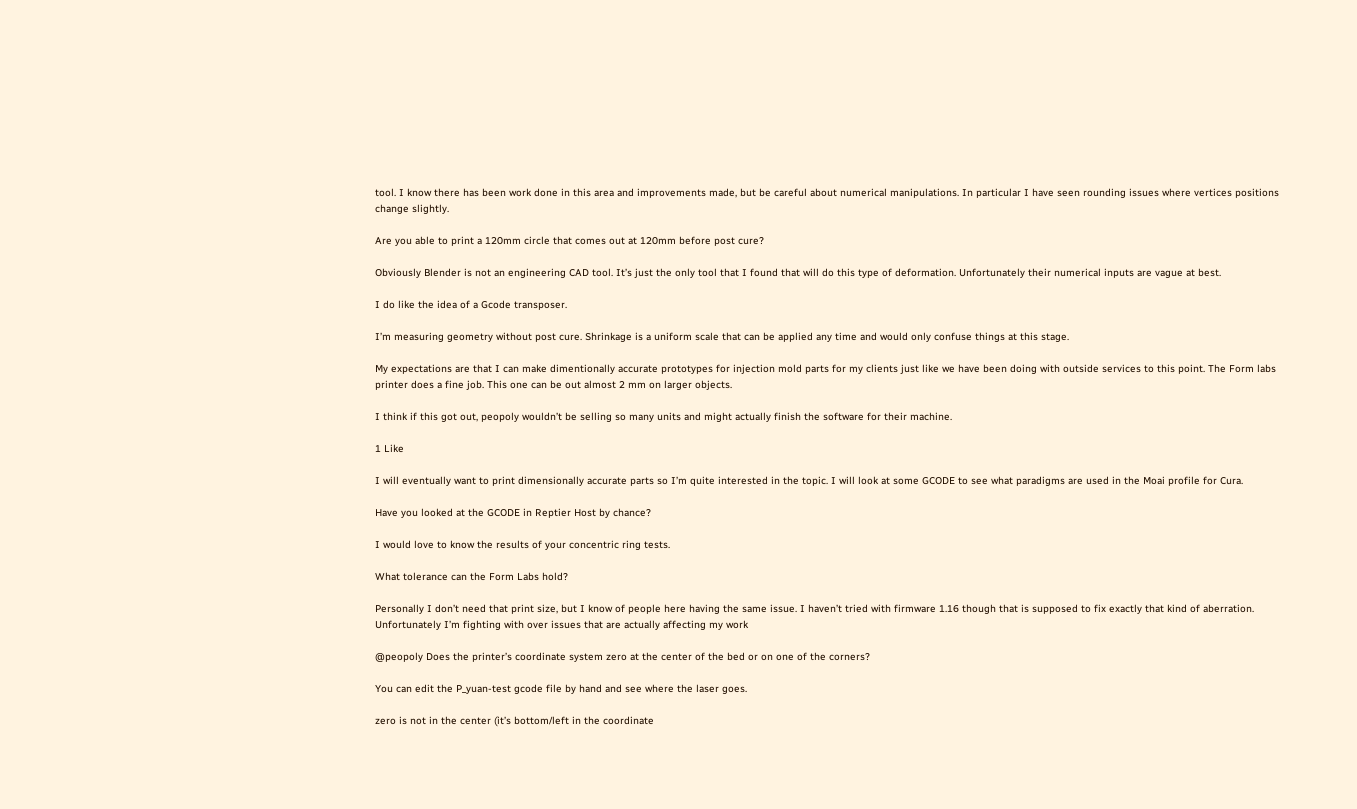tool. I know there has been work done in this area and improvements made, but be careful about numerical manipulations. In particular I have seen rounding issues where vertices positions change slightly.

Are you able to print a 120mm circle that comes out at 120mm before post cure?

Obviously Blender is not an engineering CAD tool. It’s just the only tool that I found that will do this type of deformation. Unfortunately their numerical inputs are vague at best.

I do like the idea of a Gcode transposer.

I’m measuring geometry without post cure. Shrinkage is a uniform scale that can be applied any time and would only confuse things at this stage.

My expectations are that I can make dimentionally accurate prototypes for injection mold parts for my clients just like we have been doing with outside services to this point. The Form labs printer does a fine job. This one can be out almost 2 mm on larger objects.

I think if this got out, peopoly wouldn’t be selling so many units and might actually finish the software for their machine.

1 Like

I will eventually want to print dimensionally accurate parts so I’m quite interested in the topic. I will look at some GCODE to see what paradigms are used in the Moai profile for Cura.

Have you looked at the GCODE in Reptier Host by chance?

I would love to know the results of your concentric ring tests.

What tolerance can the Form Labs hold?

Personally I don’t need that print size, but I know of people here having the same issue. I haven’t tried with firmware 1.16 though that is supposed to fix exactly that kind of aberration. Unfortunately I’m fighting with over issues that are actually affecting my work

@peopoly Does the printer’s coordinate system zero at the center of the bed or on one of the corners?

You can edit the P_yuan-test gcode file by hand and see where the laser goes.

zero is not in the center (it’s bottom/left in the coordinate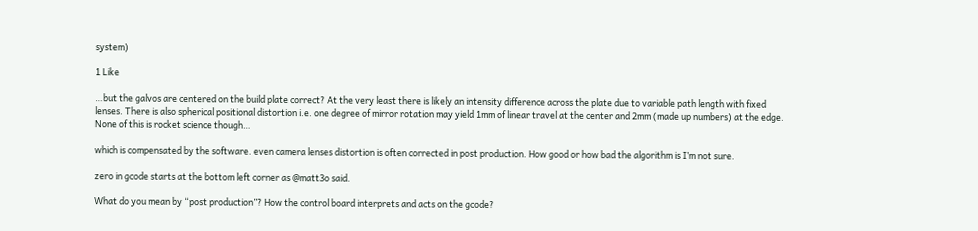system)

1 Like

…but the galvos are centered on the build plate correct? At the very least there is likely an intensity difference across the plate due to variable path length with fixed lenses. There is also spherical positional distortion i.e. one degree of mirror rotation may yield 1mm of linear travel at the center and 2mm (made up numbers) at the edge. None of this is rocket science though…

which is compensated by the software. even camera lenses distortion is often corrected in post production. How good or how bad the algorithm is I’m not sure.

zero in gcode starts at the bottom left corner as @matt3o said.

What do you mean by “post production”? How the control board interprets and acts on the gcode?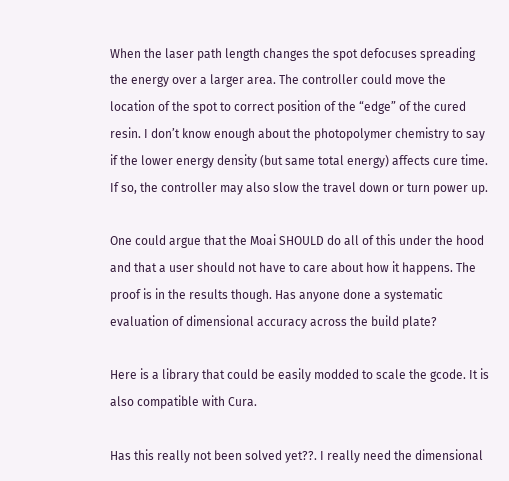When the laser path length changes the spot defocuses spreading the energy over a larger area. The controller could move the location of the spot to correct position of the “edge” of the cured resin. I don’t know enough about the photopolymer chemistry to say if the lower energy density (but same total energy) affects cure time. If so, the controller may also slow the travel down or turn power up.

One could argue that the Moai SHOULD do all of this under the hood and that a user should not have to care about how it happens. The proof is in the results though. Has anyone done a systematic evaluation of dimensional accuracy across the build plate?

Here is a library that could be easily modded to scale the gcode. It is also compatible with Cura.

Has this really not been solved yet??. I really need the dimensional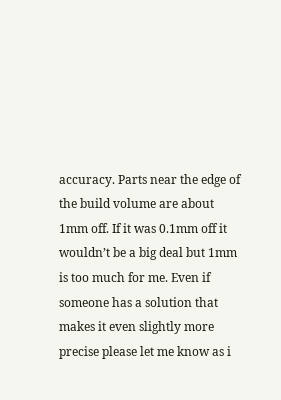accuracy. Parts near the edge of the build volume are about 1mm off. If it was 0.1mm off it wouldn’t be a big deal but 1mm is too much for me. Even if someone has a solution that makes it even slightly more precise please let me know as i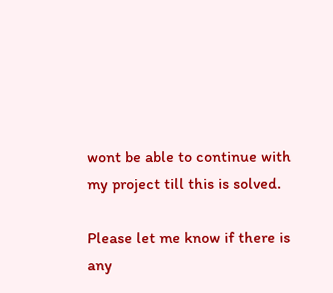wont be able to continue with my project till this is solved.

Please let me know if there is any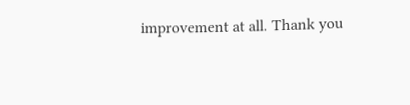improvement at all. Thank you